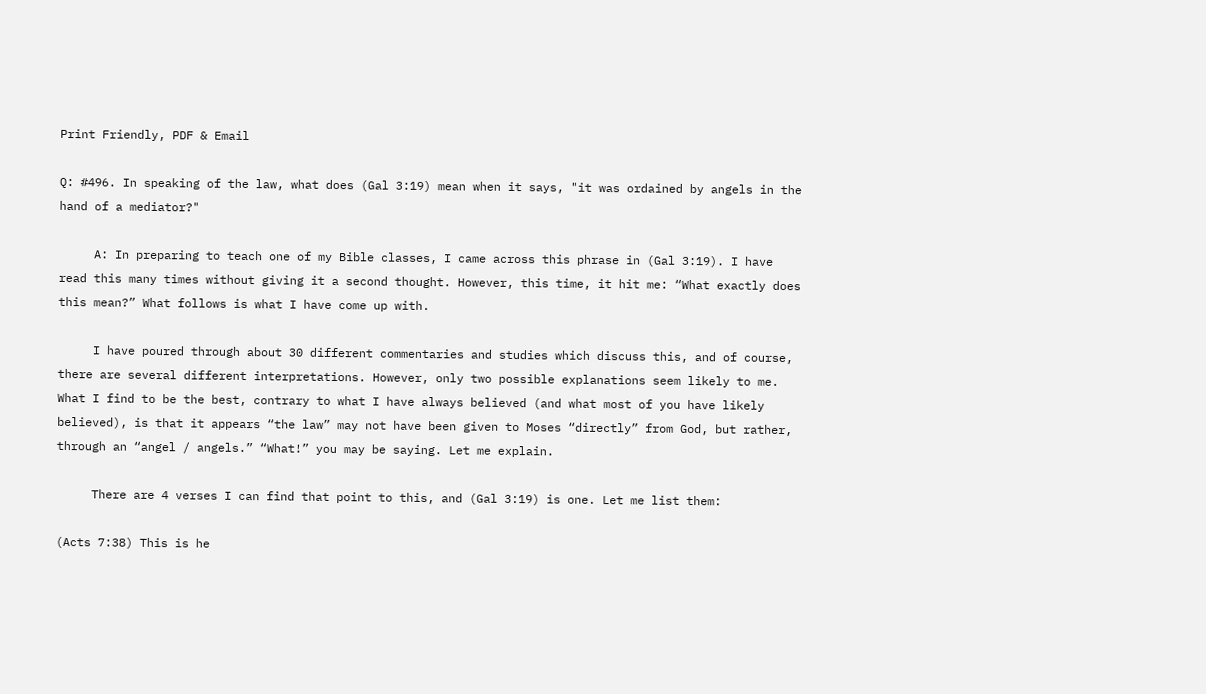Print Friendly, PDF & Email

Q: #496. In speaking of the law, what does (Gal 3:19) mean when it says, "it was ordained by angels in the hand of a mediator?"

     A: In preparing to teach one of my Bible classes, I came across this phrase in (Gal 3:19). I have read this many times without giving it a second thought. However, this time, it hit me: “What exactly does this mean?” What follows is what I have come up with.

     I have poured through about 30 different commentaries and studies which discuss this, and of course, there are several different interpretations. However, only two possible explanations seem likely to me. What I find to be the best, contrary to what I have always believed (and what most of you have likely believed), is that it appears “the law” may not have been given to Moses “directly” from God, but rather, through an “angel / angels.” “What!” you may be saying. Let me explain.

     There are 4 verses I can find that point to this, and (Gal 3:19) is one. Let me list them:

(Acts 7:38) This is he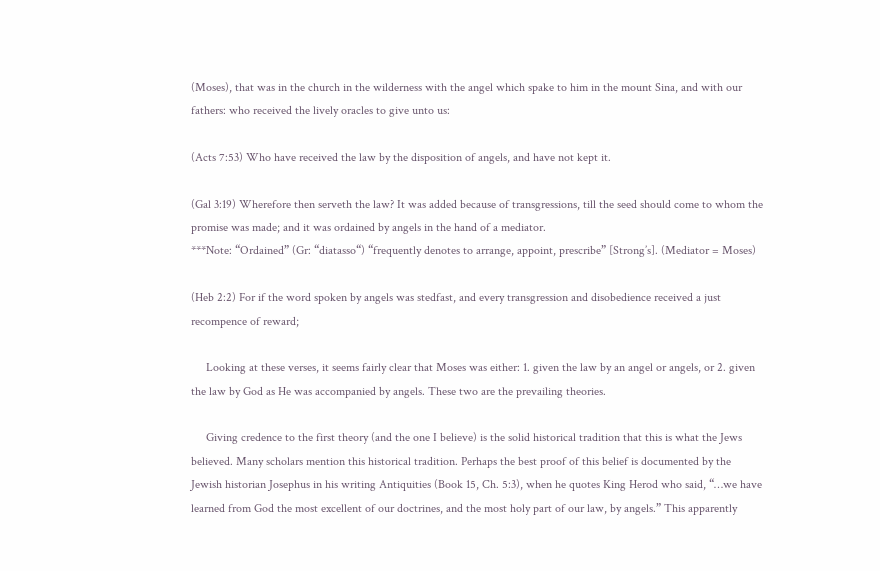(Moses), that was in the church in the wilderness with the angel which spake to him in the mount Sina, and with our fathers: who received the lively oracles to give unto us:

(Acts 7:53) Who have received the law by the disposition of angels, and have not kept it.

(Gal 3:19) Wherefore then serveth the law? It was added because of transgressions, till the seed should come to whom the promise was made; and it was ordained by angels in the hand of a mediator.
***Note: “Ordained” (Gr: “diatasso“) “frequently denotes to arrange, appoint, prescribe” [Strong’s]. (Mediator = Moses)

(Heb 2:2) For if the word spoken by angels was stedfast, and every transgression and disobedience received a just recompence of reward;

     Looking at these verses, it seems fairly clear that Moses was either: 1. given the law by an angel or angels, or 2. given the law by God as He was accompanied by angels. These two are the prevailing theories.

     Giving credence to the first theory (and the one I believe) is the solid historical tradition that this is what the Jews believed. Many scholars mention this historical tradition. Perhaps the best proof of this belief is documented by the Jewish historian Josephus in his writing Antiquities (Book 15, Ch. 5:3), when he quotes King Herod who said, “…we have learned from God the most excellent of our doctrines, and the most holy part of our law, by angels.” This apparently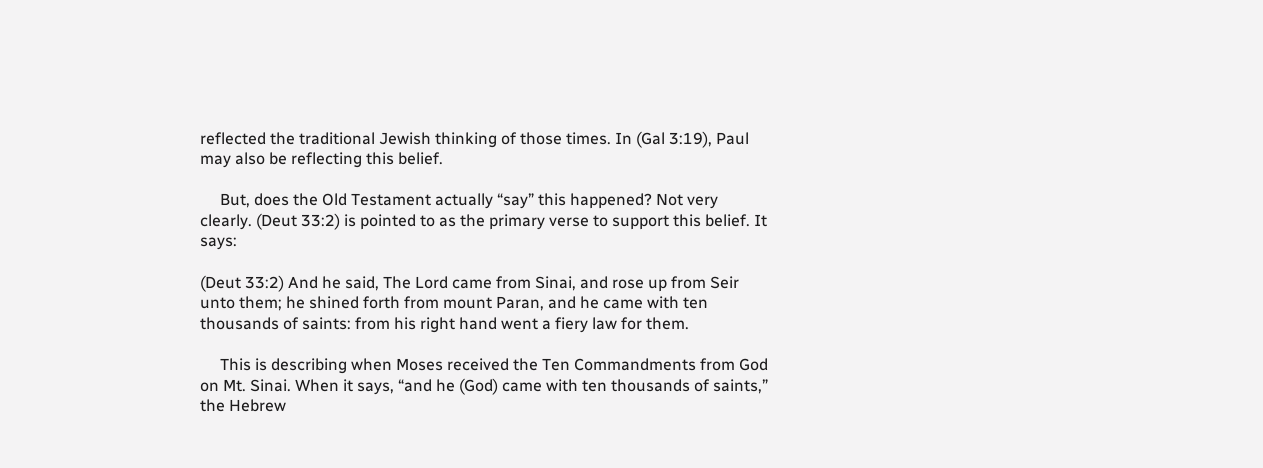reflected the traditional Jewish thinking of those times. In (Gal 3:19), Paul may also be reflecting this belief.

     But, does the Old Testament actually “say” this happened? Not very clearly. (Deut 33:2) is pointed to as the primary verse to support this belief. It says:

(Deut 33:2) And he said, The Lord came from Sinai, and rose up from Seir unto them; he shined forth from mount Paran, and he came with ten thousands of saints: from his right hand went a fiery law for them.

     This is describing when Moses received the Ten Commandments from God on Mt. Sinai. When it says, “and he (God) came with ten thousands of saints,” the Hebrew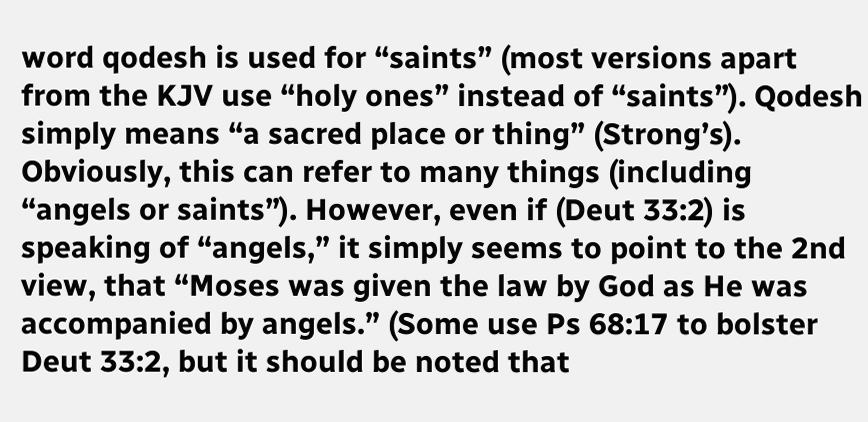word qodesh is used for “saints” (most versions apart from the KJV use “holy ones” instead of “saints”). Qodesh simply means “a sacred place or thing” (Strong’s). Obviously, this can refer to many things (including “angels or saints”). However, even if (Deut 33:2) is speaking of “angels,” it simply seems to point to the 2nd view, that “Moses was given the law by God as He was accompanied by angels.” (Some use Ps 68:17 to bolster Deut 33:2, but it should be noted that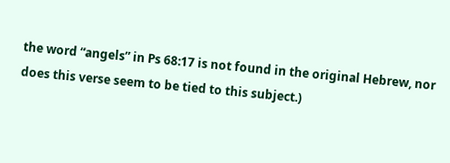the word “angels” in Ps 68:17 is not found in the original Hebrew, nor does this verse seem to be tied to this subject.)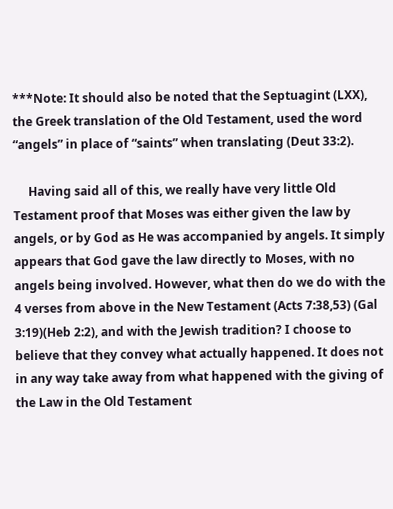***Note: It should also be noted that the Septuagint (LXX), the Greek translation of the Old Testament, used the word “angels” in place of “saints” when translating (Deut 33:2).

     Having said all of this, we really have very little Old Testament proof that Moses was either given the law by angels, or by God as He was accompanied by angels. It simply appears that God gave the law directly to Moses, with no angels being involved. However, what then do we do with the 4 verses from above in the New Testament (Acts 7:38,53) (Gal 3:19)(Heb 2:2), and with the Jewish tradition? I choose to believe that they convey what actually happened. It does not in any way take away from what happened with the giving of the Law in the Old Testament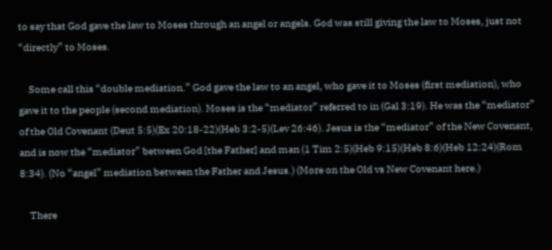to say that God gave the law to Moses through an angel or angels. God was still giving the law to Moses, just not “directly” to Moses.

     Some call this “double mediation.” God gave the law to an angel, who gave it to Moses (first mediation), who gave it to the people (second mediation). Moses is the “mediator” referred to in (Gal 3:19). He was the “mediator” of the Old Covenant (Deut 5:5)(Ex 20:18-22)(Heb 3:2-5)(Lev 26:46). Jesus is the “mediator” of the New Covenant, and is now the “mediator” between God [the Father] and man (1 Tim 2:5)(Heb 9:15)(Heb 8:6)(Heb 12:24)(Rom 8:34). (No “angel” mediation between the Father and Jesus.) (More on the Old vs New Covenant here.)

     There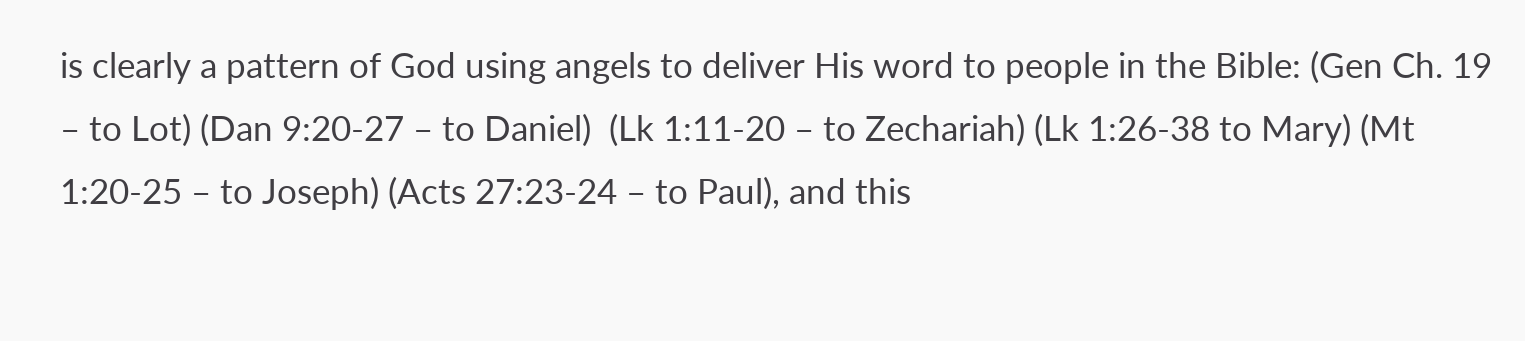is clearly a pattern of God using angels to deliver His word to people in the Bible: (Gen Ch. 19 – to Lot) (Dan 9:20-27 – to Daniel)  (Lk 1:11-20 – to Zechariah) (Lk 1:26-38 to Mary) (Mt 1:20-25 – to Joseph) (Acts 27:23-24 – to Paul), and this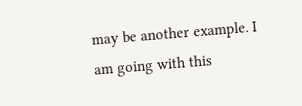may be another example. I am going with this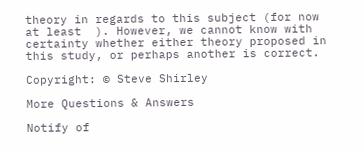theory in regards to this subject (for now at least  ). However, we cannot know with certainty whether either theory proposed in this study, or perhaps another is correct.

Copyright: © Steve Shirley

More Questions & Answers

Notify of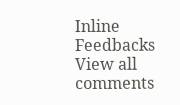Inline Feedbacks
View all comments